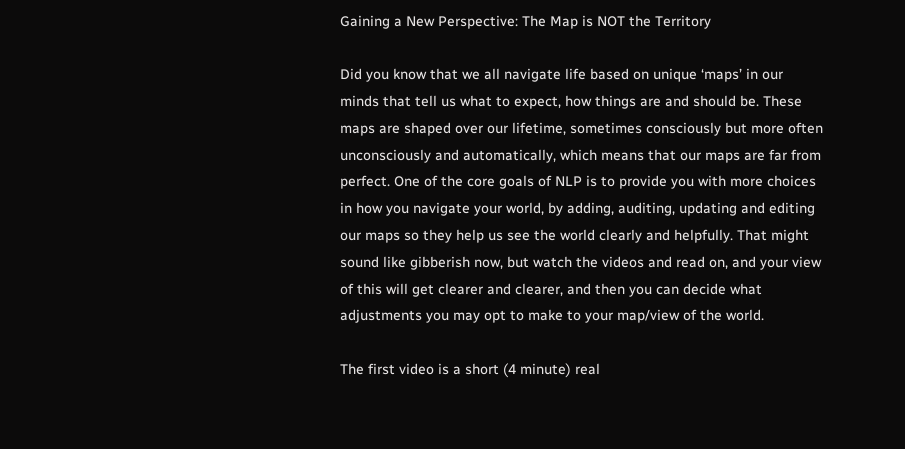Gaining a New Perspective: The Map is NOT the Territory

Did you know that we all navigate life based on unique ‘maps’ in our minds that tell us what to expect, how things are and should be. These maps are shaped over our lifetime, sometimes consciously but more often unconsciously and automatically, which means that our maps are far from perfect. One of the core goals of NLP is to provide you with more choices in how you navigate your world, by adding, auditing, updating and editing our maps so they help us see the world clearly and helpfully. That might sound like gibberish now, but watch the videos and read on, and your view of this will get clearer and clearer, and then you can decide what adjustments you may opt to make to your map/view of the world.

The first video is a short (4 minute) real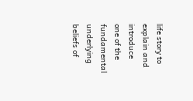life story to explain and introduce one of the fundamental underlying beliefs of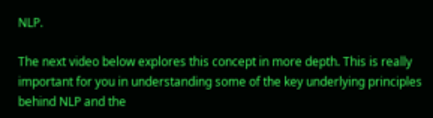NLP.

The next video below explores this concept in more depth. This is really important for you in understanding some of the key underlying principles behind NLP and the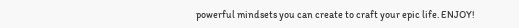powerful mindsets you can create to craft your epic life. ENJOY!